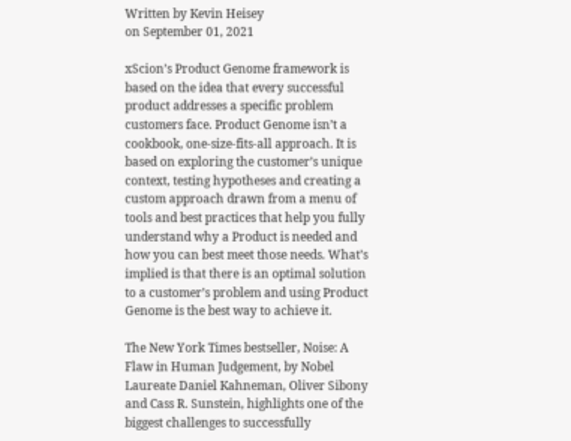Written by Kevin Heisey
on September 01, 2021

xScion’s Product Genome framework is based on the idea that every successful product addresses a specific problem customers face. Product Genome isn’t a cookbook, one-size-fits-all approach. It is based on exploring the customer’s unique context, testing hypotheses and creating a custom approach drawn from a menu of tools and best practices that help you fully understand why a Product is needed and how you can best meet those needs. What’s implied is that there is an optimal solution to a customer’s problem and using Product Genome is the best way to achieve it.

The New York Times bestseller, Noise: A Flaw in Human Judgement, by Nobel Laureate Daniel Kahneman, Oliver Sibony and Cass R. Sunstein, highlights one of the biggest challenges to successfully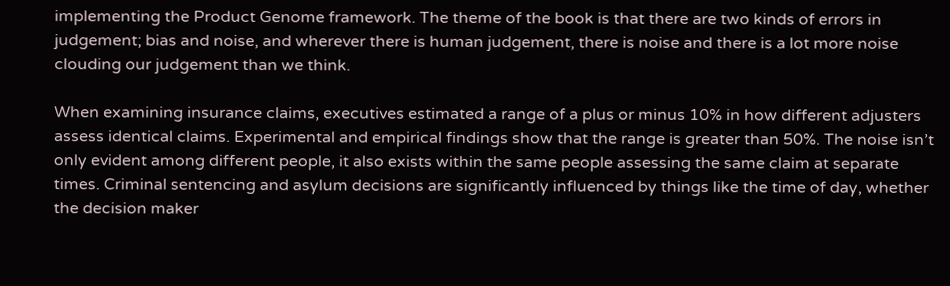implementing the Product Genome framework. The theme of the book is that there are two kinds of errors in judgement; bias and noise, and wherever there is human judgement, there is noise and there is a lot more noise clouding our judgement than we think.

When examining insurance claims, executives estimated a range of a plus or minus 10% in how different adjusters assess identical claims. Experimental and empirical findings show that the range is greater than 50%. The noise isn’t only evident among different people, it also exists within the same people assessing the same claim at separate times. Criminal sentencing and asylum decisions are significantly influenced by things like the time of day, whether the decision maker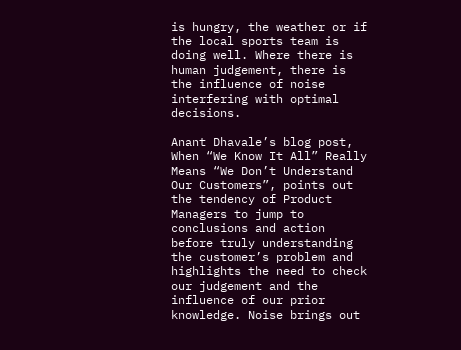is hungry, the weather or if the local sports team is doing well. Where there is human judgement, there is the influence of noise interfering with optimal decisions.

Anant Dhavale’s blog post, When “We Know It All” Really Means “We Don’t Understand Our Customers”, points out the tendency of Product Managers to jump to conclusions and action before truly understanding the customer’s problem and highlights the need to check our judgement and the influence of our prior knowledge. Noise brings out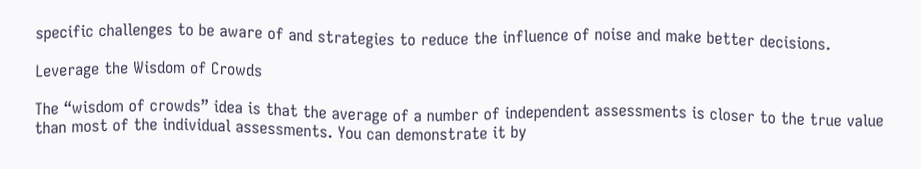specific challenges to be aware of and strategies to reduce the influence of noise and make better decisions.

Leverage the Wisdom of Crowds

The “wisdom of crowds” idea is that the average of a number of independent assessments is closer to the true value than most of the individual assessments. You can demonstrate it by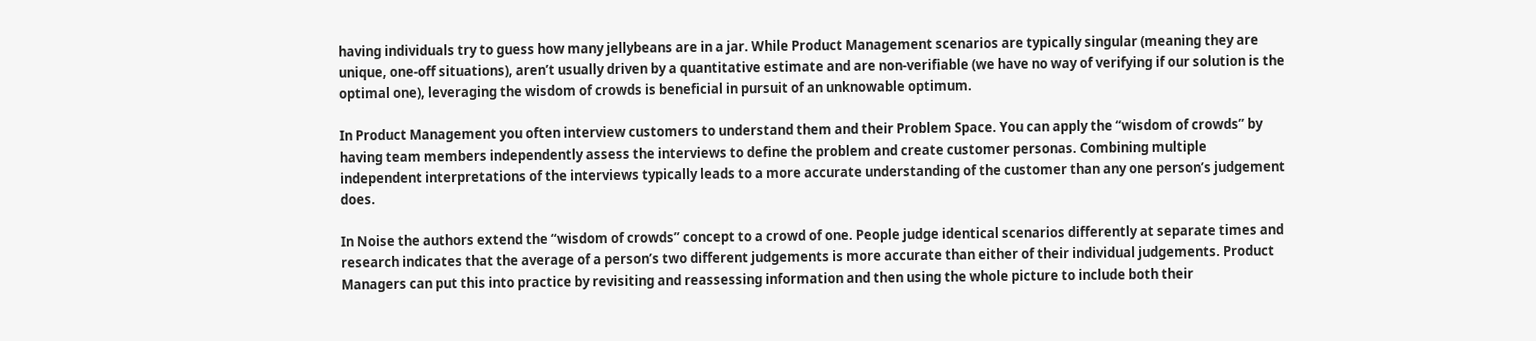having individuals try to guess how many jellybeans are in a jar. While Product Management scenarios are typically singular (meaning they are unique, one-off situations), aren’t usually driven by a quantitative estimate and are non-verifiable (we have no way of verifying if our solution is the optimal one), leveraging the wisdom of crowds is beneficial in pursuit of an unknowable optimum.

In Product Management you often interview customers to understand them and their Problem Space. You can apply the “wisdom of crowds” by having team members independently assess the interviews to define the problem and create customer personas. Combining multiple independent interpretations of the interviews typically leads to a more accurate understanding of the customer than any one person’s judgement does.

In Noise the authors extend the “wisdom of crowds” concept to a crowd of one. People judge identical scenarios differently at separate times and research indicates that the average of a person’s two different judgements is more accurate than either of their individual judgements. Product Managers can put this into practice by revisiting and reassessing information and then using the whole picture to include both their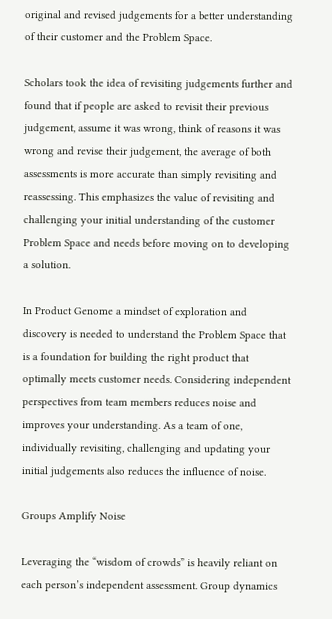original and revised judgements for a better understanding of their customer and the Problem Space.

Scholars took the idea of revisiting judgements further and found that if people are asked to revisit their previous judgement, assume it was wrong, think of reasons it was wrong and revise their judgement, the average of both assessments is more accurate than simply revisiting and reassessing. This emphasizes the value of revisiting and challenging your initial understanding of the customer Problem Space and needs before moving on to developing a solution.

In Product Genome a mindset of exploration and discovery is needed to understand the Problem Space that is a foundation for building the right product that optimally meets customer needs. Considering independent perspectives from team members reduces noise and improves your understanding. As a team of one, individually revisiting, challenging and updating your initial judgements also reduces the influence of noise.

Groups Amplify Noise

Leveraging the “wisdom of crowds” is heavily reliant on each person’s independent assessment. Group dynamics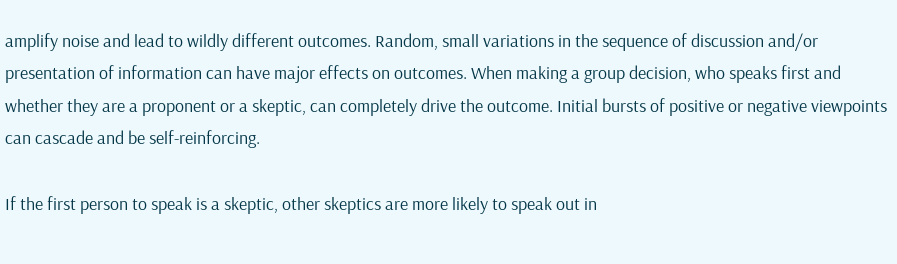amplify noise and lead to wildly different outcomes. Random, small variations in the sequence of discussion and/or presentation of information can have major effects on outcomes. When making a group decision, who speaks first and whether they are a proponent or a skeptic, can completely drive the outcome. Initial bursts of positive or negative viewpoints can cascade and be self-reinforcing.

If the first person to speak is a skeptic, other skeptics are more likely to speak out in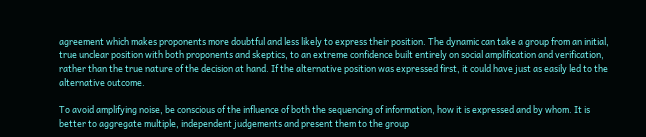agreement which makes proponents more doubtful and less likely to express their position. The dynamic can take a group from an initial, true unclear position with both proponents and skeptics, to an extreme confidence built entirely on social amplification and verification, rather than the true nature of the decision at hand. If the alternative position was expressed first, it could have just as easily led to the alternative outcome.

To avoid amplifying noise, be conscious of the influence of both the sequencing of information, how it is expressed and by whom. It is better to aggregate multiple, independent judgements and present them to the group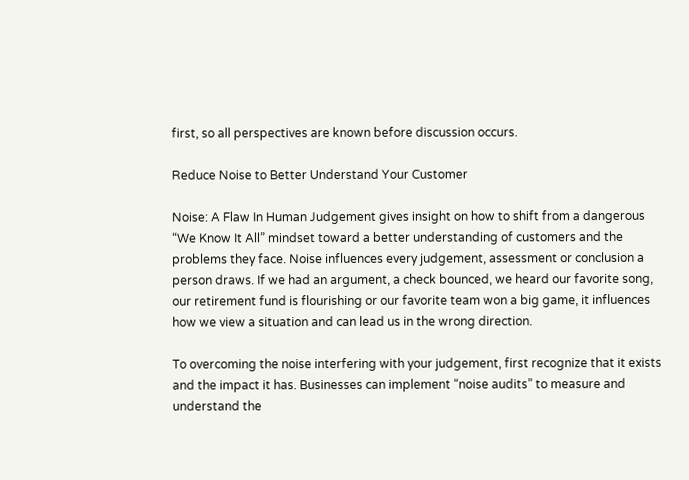first, so all perspectives are known before discussion occurs.

Reduce Noise to Better Understand Your Customer

Noise: A Flaw In Human Judgement gives insight on how to shift from a dangerous “We Know It All” mindset toward a better understanding of customers and the problems they face. Noise influences every judgement, assessment or conclusion a person draws. If we had an argument, a check bounced, we heard our favorite song, our retirement fund is flourishing or our favorite team won a big game, it influences how we view a situation and can lead us in the wrong direction.

To overcoming the noise interfering with your judgement, first recognize that it exists and the impact it has. Businesses can implement “noise audits” to measure and understand the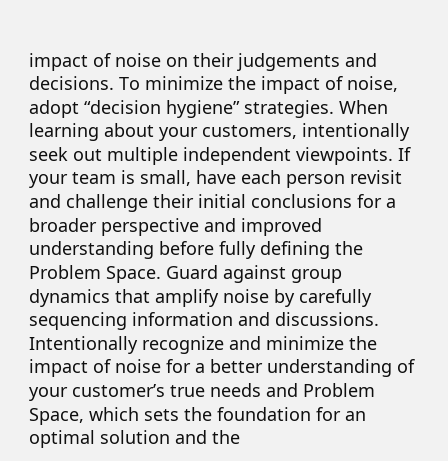impact of noise on their judgements and decisions. To minimize the impact of noise, adopt “decision hygiene” strategies. When learning about your customers, intentionally seek out multiple independent viewpoints. If your team is small, have each person revisit and challenge their initial conclusions for a broader perspective and improved understanding before fully defining the Problem Space. Guard against group dynamics that amplify noise by carefully sequencing information and discussions. Intentionally recognize and minimize the impact of noise for a better understanding of your customer’s true needs and Problem Space, which sets the foundation for an optimal solution and the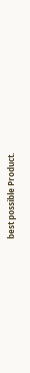best possible Product.